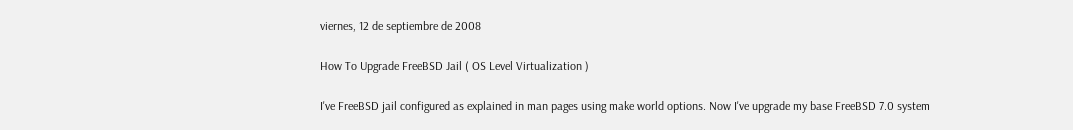viernes, 12 de septiembre de 2008

How To Upgrade FreeBSD Jail ( OS Level Virtualization )

I've FreeBSD jail configured as explained in man pages using make world options. Now I've upgrade my base FreeBSD 7.0 system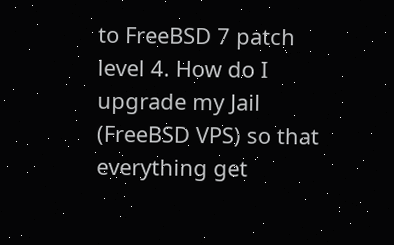to FreeBSD 7 patch level 4. How do I upgrade my Jail (FreeBSD VPS) so that everything get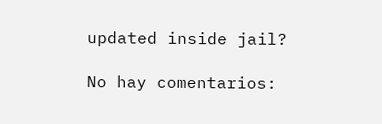updated inside jail?

No hay comentarios: